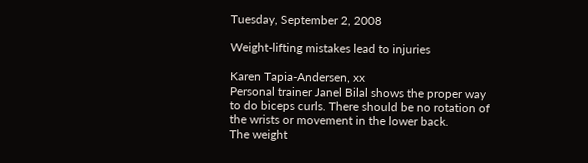Tuesday, September 2, 2008

Weight-lifting mistakes lead to injuries

Karen Tapia-Andersen, xx
Personal trainer Janel Bilal shows the proper way to do biceps curls. There should be no rotation of the wrists or movement in the lower back.
The weight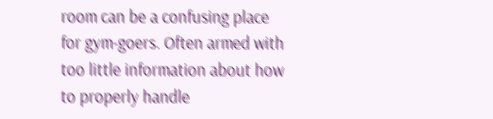room can be a confusing place for gym-goers. Often armed with too little information about how to properly handle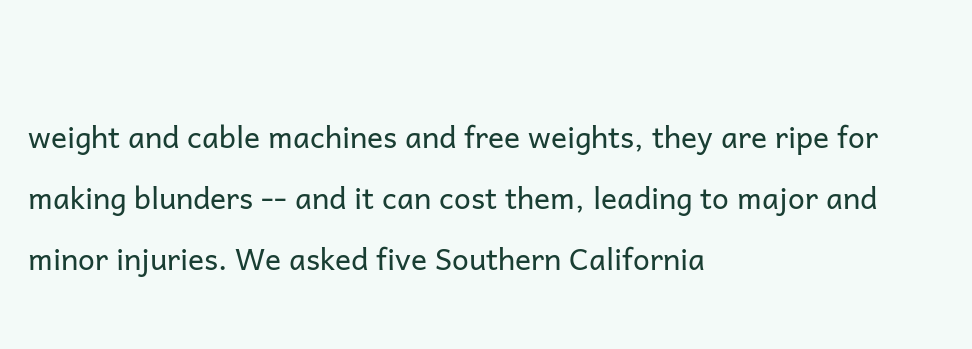weight and cable machines and free weights, they are ripe for making blunders -- and it can cost them, leading to major and minor injuries. We asked five Southern California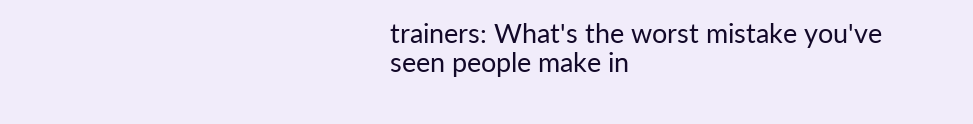trainers: What's the worst mistake you've seen people make in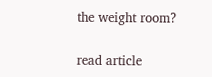the weight room?

read article